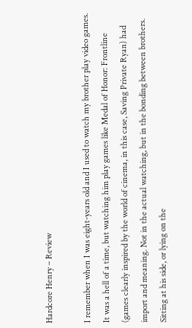Hardcore Henry – Review

I remember when I was eight-years old and I used to watch my brother play video games. It was a hell of a time, but watching him play games like Medal of Honor: Frontline (games clearly inspired by the world of cinema, in this case, Saving Private Ryan) had import and meaning. Not in the actual watching, but in the bonding between brothers. Sitting at his side, or lying on the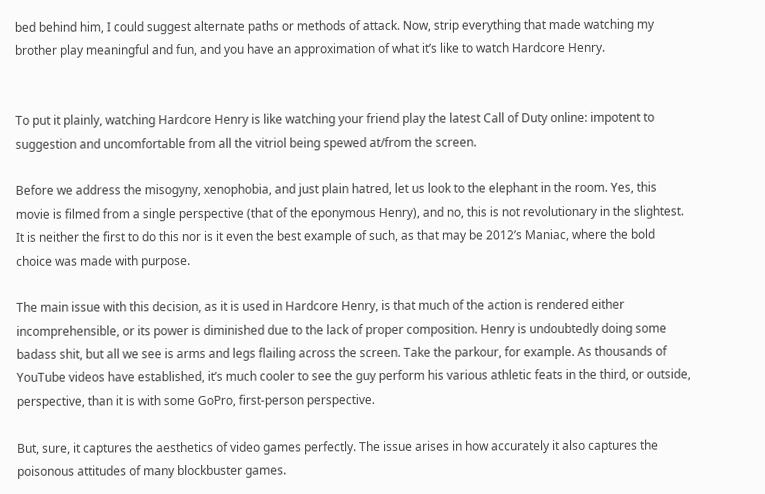bed behind him, I could suggest alternate paths or methods of attack. Now, strip everything that made watching my brother play meaningful and fun, and you have an approximation of what it’s like to watch Hardcore Henry.


To put it plainly, watching Hardcore Henry is like watching your friend play the latest Call of Duty online: impotent to suggestion and uncomfortable from all the vitriol being spewed at/from the screen.

Before we address the misogyny, xenophobia, and just plain hatred, let us look to the elephant in the room. Yes, this movie is filmed from a single perspective (that of the eponymous Henry), and no, this is not revolutionary in the slightest. It is neither the first to do this nor is it even the best example of such, as that may be 2012’s Maniac, where the bold choice was made with purpose.

The main issue with this decision, as it is used in Hardcore Henry, is that much of the action is rendered either incomprehensible, or its power is diminished due to the lack of proper composition. Henry is undoubtedly doing some badass shit, but all we see is arms and legs flailing across the screen. Take the parkour, for example. As thousands of YouTube videos have established, it’s much cooler to see the guy perform his various athletic feats in the third, or outside, perspective, than it is with some GoPro, first-person perspective.

But, sure, it captures the aesthetics of video games perfectly. The issue arises in how accurately it also captures the poisonous attitudes of many blockbuster games.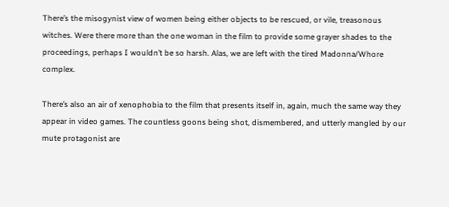There’s the misogynist view of women being either objects to be rescued, or vile, treasonous witches. Were there more than the one woman in the film to provide some grayer shades to the proceedings, perhaps I wouldn’t be so harsh. Alas, we are left with the tired Madonna/Whore complex.

There’s also an air of xenophobia to the film that presents itself in, again, much the same way they appear in video games. The countless goons being shot, dismembered, and utterly mangled by our mute protagonist are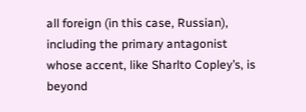all foreign (in this case, Russian), including the primary antagonist whose accent, like Sharlto Copley’s, is beyond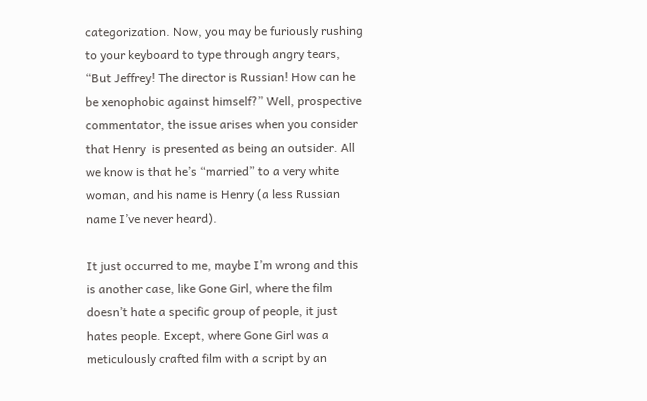categorization. Now, you may be furiously rushing to your keyboard to type through angry tears, “But Jeffrey! The director is Russian! How can he be xenophobic against himself?” Well, prospective commentator, the issue arises when you consider that Henry  is presented as being an outsider. All we know is that he’s “married” to a very white woman, and his name is Henry (a less Russian name I’ve never heard).

It just occurred to me, maybe I’m wrong and this is another case, like Gone Girl, where the film doesn’t hate a specific group of people, it just hates people. Except, where Gone Girl was a meticulously crafted film with a script by an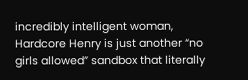incredibly intelligent woman, Hardcore Henry is just another “no girls allowed” sandbox that literally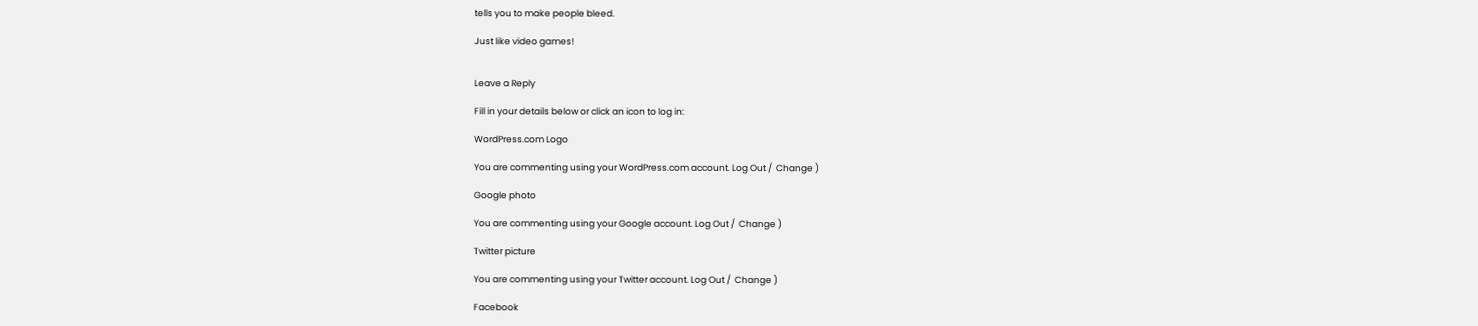tells you to make people bleed.

Just like video games!


Leave a Reply

Fill in your details below or click an icon to log in:

WordPress.com Logo

You are commenting using your WordPress.com account. Log Out /  Change )

Google photo

You are commenting using your Google account. Log Out /  Change )

Twitter picture

You are commenting using your Twitter account. Log Out /  Change )

Facebook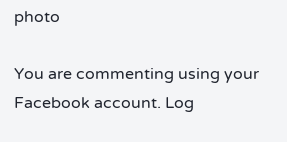photo

You are commenting using your Facebook account. Log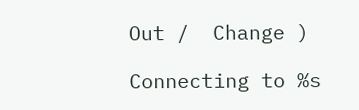Out /  Change )

Connecting to %s